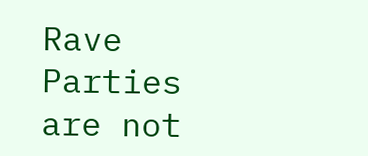Rave Parties are not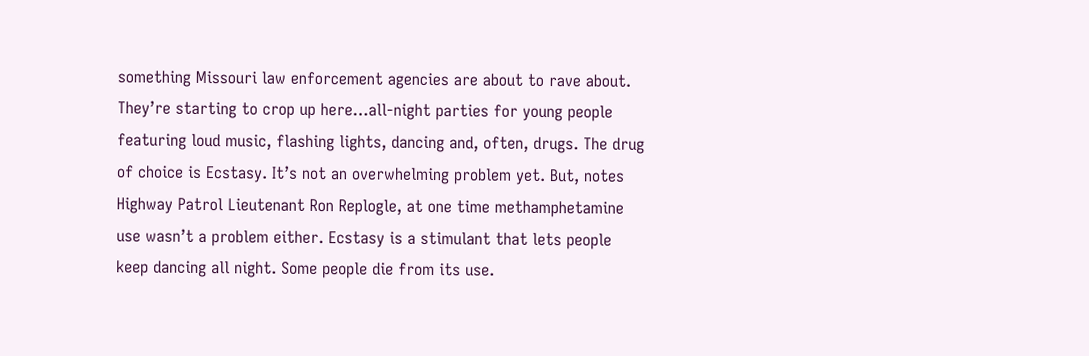something Missouri law enforcement agencies are about to rave about. They’re starting to crop up here…all-night parties for young people featuring loud music, flashing lights, dancing and, often, drugs. The drug of choice is Ecstasy. It’s not an overwhelming problem yet. But, notes Highway Patrol Lieutenant Ron Replogle, at one time methamphetamine use wasn’t a problem either. Ecstasy is a stimulant that lets people keep dancing all night. Some people die from its use.